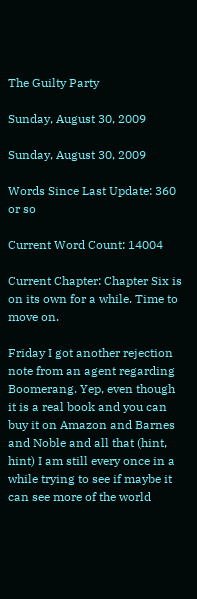The Guilty Party

Sunday, August 30, 2009

Sunday, August 30, 2009

Words Since Last Update: 360 or so

Current Word Count: 14004

Current Chapter: Chapter Six is on its own for a while. Time to move on.

Friday I got another rejection note from an agent regarding Boomerang. Yep, even though it is a real book and you can buy it on Amazon and Barnes and Noble and all that (hint, hint) I am still every once in a while trying to see if maybe it can see more of the world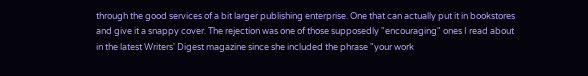through the good services of a bit larger publishing enterprise. One that can actually put it in bookstores and give it a snappy cover. The rejection was one of those supposedly "encouraging" ones I read about in the latest Writers' Digest magazine since she included the phrase "your work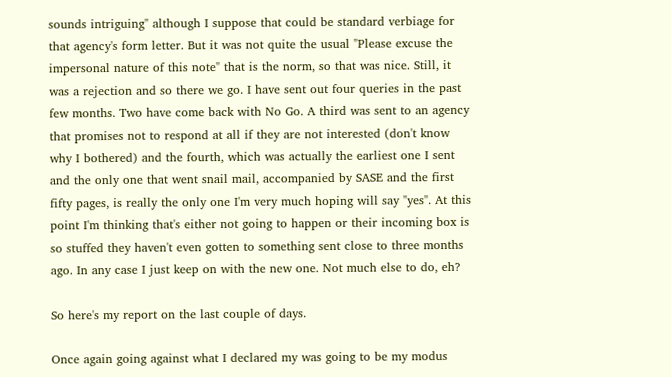sounds intriguing" although I suppose that could be standard verbiage for that agency's form letter. But it was not quite the usual "Please excuse the impersonal nature of this note" that is the norm, so that was nice. Still, it was a rejection and so there we go. I have sent out four queries in the past few months. Two have come back with No Go. A third was sent to an agency that promises not to respond at all if they are not interested (don't know why I bothered) and the fourth, which was actually the earliest one I sent and the only one that went snail mail, accompanied by SASE and the first fifty pages, is really the only one I'm very much hoping will say "yes". At this point I'm thinking that's either not going to happen or their incoming box is so stuffed they haven't even gotten to something sent close to three months ago. In any case I just keep on with the new one. Not much else to do, eh?

So here's my report on the last couple of days.

Once again going against what I declared my was going to be my modus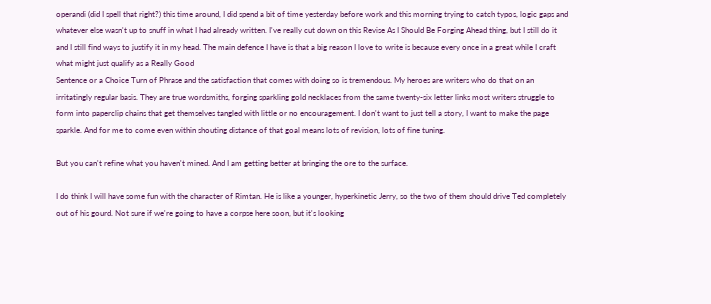operandi (did I spell that right?) this time around, I did spend a bit of time yesterday before work and this morning trying to catch typos, logic gaps and whatever else wasn't up to snuff in what I had already written. I've really cut down on this Revise As I Should Be Forging Ahead thing, but I still do it and I still find ways to justify it in my head. The main defence I have is that a big reason I love to write is because every once in a great while I craft what might just qualify as a Really Good
Sentence or a Choice Turn of Phrase and the satisfaction that comes with doing so is tremendous. My heroes are writers who do that on an irritatingly regular basis. They are true wordsmiths, forging sparkling gold necklaces from the same twenty-six letter links most writers struggle to form into paperclip chains that get themselves tangled with little or no encouragement. I don't want to just tell a story, I want to make the page sparkle. And for me to come even within shouting distance of that goal means lots of revision, lots of fine tuning.

But you can't refine what you haven't mined. And I am getting better at bringing the ore to the surface.

I do think I will have some fun with the character of Rimtan. He is like a younger, hyperkinetic Jerry, so the two of them should drive Ted completely out of his gourd. Not sure if we're going to have a corpse here soon, but it's looking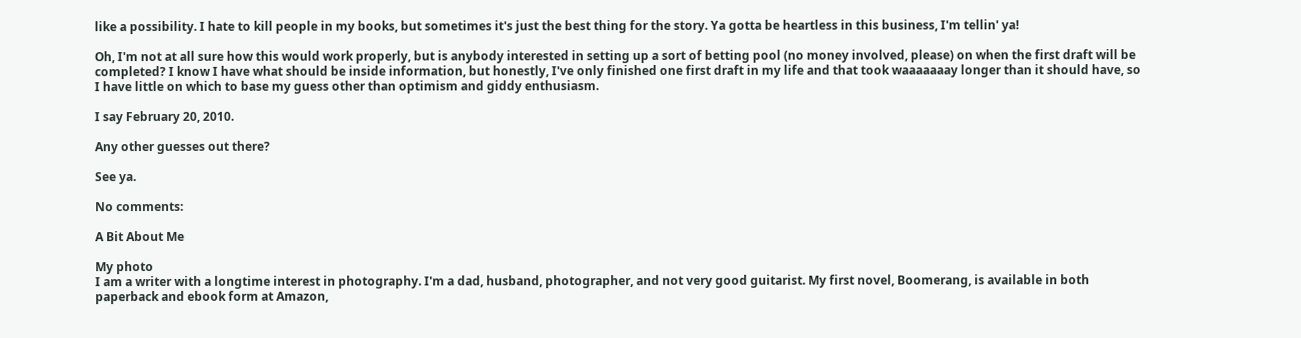like a possibility. I hate to kill people in my books, but sometimes it's just the best thing for the story. Ya gotta be heartless in this business, I'm tellin' ya!

Oh, I'm not at all sure how this would work properly, but is anybody interested in setting up a sort of betting pool (no money involved, please) on when the first draft will be completed? I know I have what should be inside information, but honestly, I've only finished one first draft in my life and that took waaaaaaay longer than it should have, so I have little on which to base my guess other than optimism and giddy enthusiasm.

I say February 20, 2010.

Any other guesses out there?

See ya.

No comments:

A Bit About Me

My photo
I am a writer with a longtime interest in photography. I'm a dad, husband, photographer, and not very good guitarist. My first novel, Boomerang, is available in both paperback and ebook form at Amazon,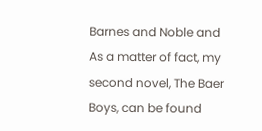Barnes and Noble and As a matter of fact, my second novel, The Baer Boys, can be found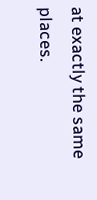at exactly the same places.